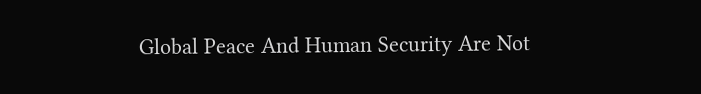Global Peace And Human Security Are Not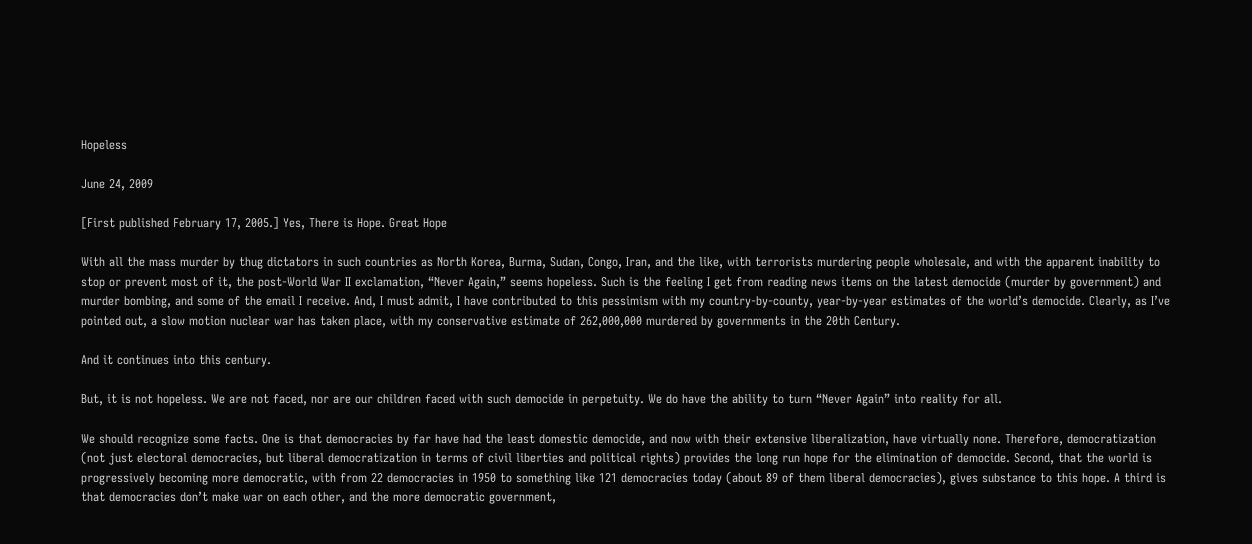Hopeless

June 24, 2009

[First published February 17, 2005.] Yes, There is Hope. Great Hope

With all the mass murder by thug dictators in such countries as North Korea, Burma, Sudan, Congo, Iran, and the like, with terrorists murdering people wholesale, and with the apparent inability to stop or prevent most of it, the post-World War II exclamation, “Never Again,” seems hopeless. Such is the feeling I get from reading news items on the latest democide (murder by government) and murder bombing, and some of the email I receive. And, I must admit, I have contributed to this pessimism with my country-by-county, year-by-year estimates of the world’s democide. Clearly, as I’ve pointed out, a slow motion nuclear war has taken place, with my conservative estimate of 262,000,000 murdered by governments in the 20th Century.

And it continues into this century.

But, it is not hopeless. We are not faced, nor are our children faced with such democide in perpetuity. We do have the ability to turn “Never Again” into reality for all.

We should recognize some facts. One is that democracies by far have had the least domestic democide, and now with their extensive liberalization, have virtually none. Therefore, democratization (not just electoral democracies, but liberal democratization in terms of civil liberties and political rights) provides the long run hope for the elimination of democide. Second, that the world is progressively becoming more democratic, with from 22 democracies in 1950 to something like 121 democracies today (about 89 of them liberal democracies), gives substance to this hope. A third is that democracies don’t make war on each other, and the more democratic government,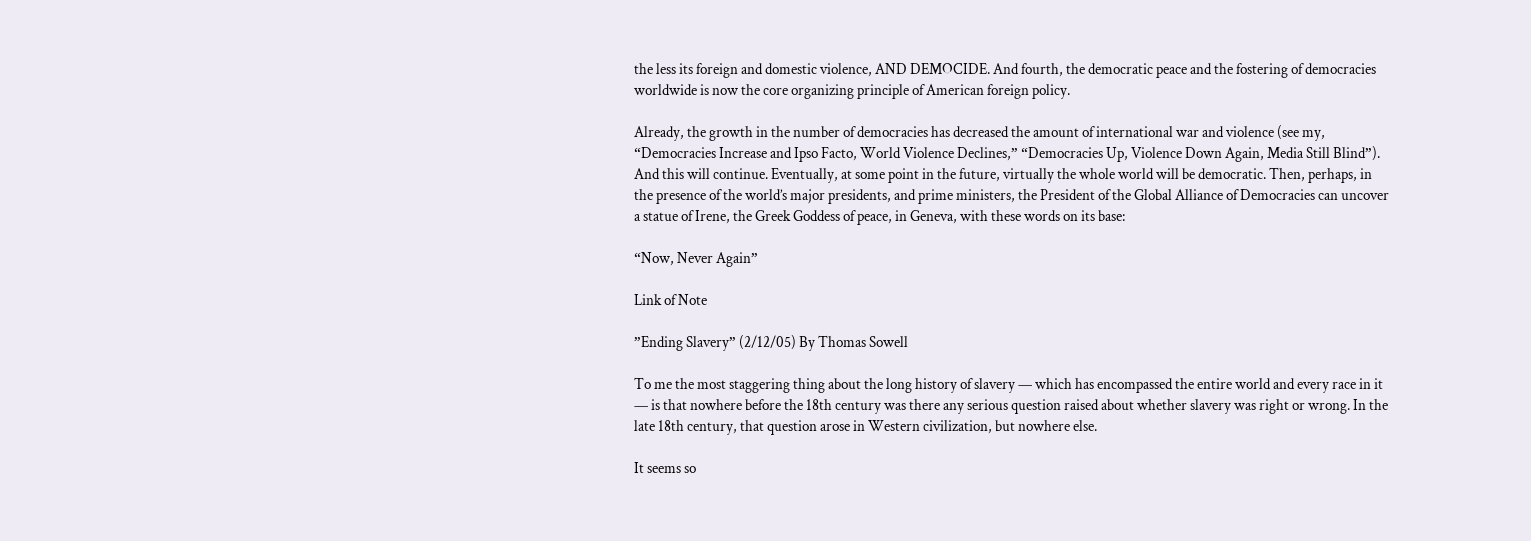the less its foreign and domestic violence, AND DEMOCIDE. And fourth, the democratic peace and the fostering of democracies worldwide is now the core organizing principle of American foreign policy.

Already, the growth in the number of democracies has decreased the amount of international war and violence (see my, “Democracies Increase and Ipso Facto, World Violence Declines,” “Democracies Up, Violence Down Again, Media Still Blind”). And this will continue. Eventually, at some point in the future, virtually the whole world will be democratic. Then, perhaps, in the presence of the world’s major presidents, and prime ministers, the President of the Global Alliance of Democracies can uncover a statue of Irene, the Greek Goddess of peace, in Geneva, with these words on its base:

“Now, Never Again”

Link of Note

”Ending Slavery” (2/12/05) By Thomas Sowell

To me the most staggering thing about the long history of slavery — which has encompassed the entire world and every race in it — is that nowhere before the 18th century was there any serious question raised about whether slavery was right or wrong. In the late 18th century, that question arose in Western civilization, but nowhere else.

It seems so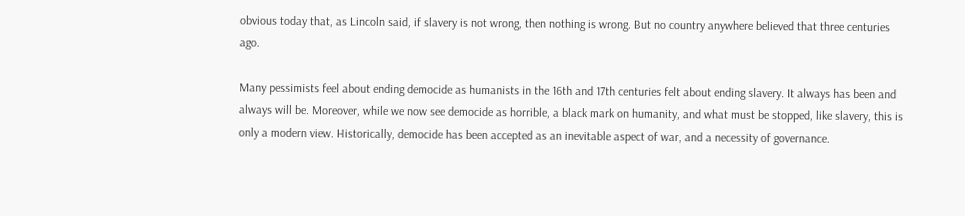obvious today that, as Lincoln said, if slavery is not wrong, then nothing is wrong. But no country anywhere believed that three centuries ago.

Many pessimists feel about ending democide as humanists in the 16th and 17th centuries felt about ending slavery. It always has been and always will be. Moreover, while we now see democide as horrible, a black mark on humanity, and what must be stopped, like slavery, this is only a modern view. Historically, democide has been accepted as an inevitable aspect of war, and a necessity of governance.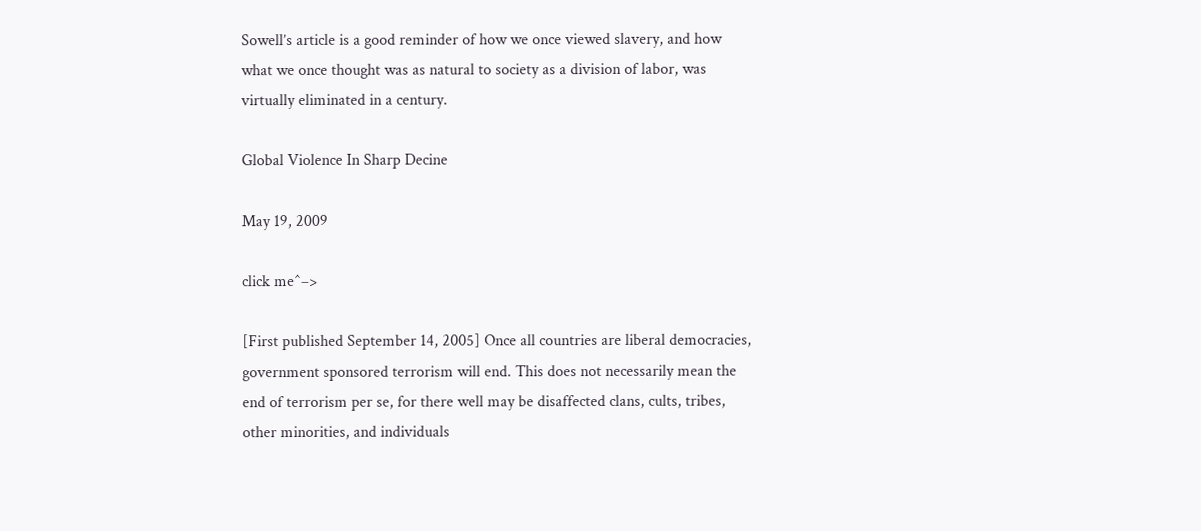Sowell’s article is a good reminder of how we once viewed slavery, and how what we once thought was as natural to society as a division of labor, was virtually eliminated in a century.

Global Violence In Sharp Decine

May 19, 2009

click me^–>

[First published September 14, 2005] Once all countries are liberal democracies, government sponsored terrorism will end. This does not necessarily mean the end of terrorism per se, for there well may be disaffected clans, cults, tribes, other minorities, and individuals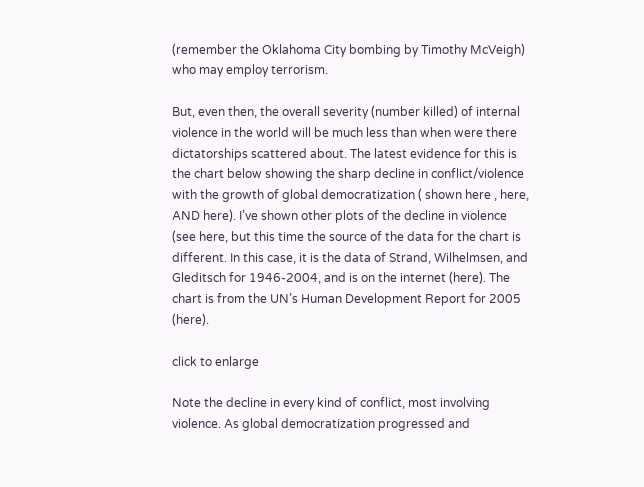(remember the Oklahoma City bombing by Timothy McVeigh) who may employ terrorism.

But, even then, the overall severity (number killed) of internal violence in the world will be much less than when were there dictatorships scattered about. The latest evidence for this is the chart below showing the sharp decline in conflict/violence with the growth of global democratization ( shown here , here, AND here). I’ve shown other plots of the decline in violence (see here, but this time the source of the data for the chart is different. In this case, it is the data of Strand, Wilhelmsen, and Gleditsch for 1946-2004, and is on the internet (here). The chart is from the UN’s Human Development Report for 2005 (here).

click to enlarge

Note the decline in every kind of conflict, most involving violence. As global democratization progressed and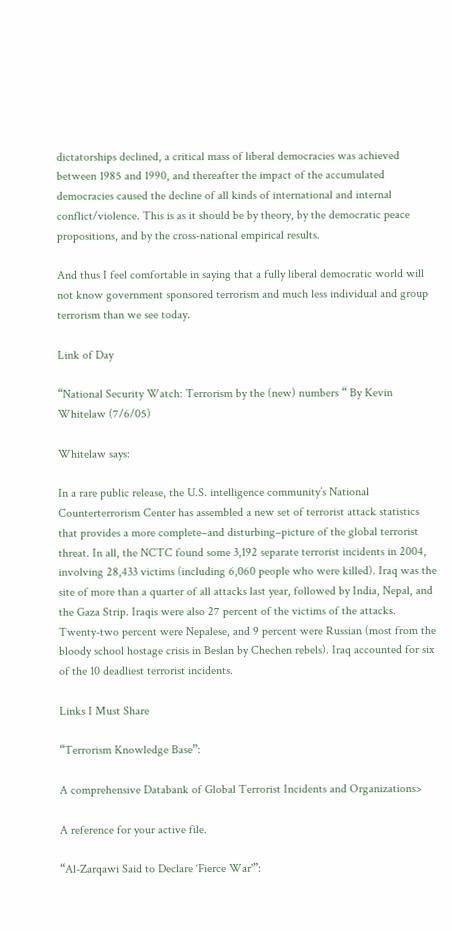dictatorships declined, a critical mass of liberal democracies was achieved between 1985 and 1990, and thereafter the impact of the accumulated democracies caused the decline of all kinds of international and internal conflict/violence. This is as it should be by theory, by the democratic peace propositions, and by the cross-national empirical results.

And thus I feel comfortable in saying that a fully liberal democratic world will not know government sponsored terrorism and much less individual and group terrorism than we see today.

Link of Day

“National Security Watch: Terrorism by the (new) numbers “ By Kevin Whitelaw (7/6/05)

Whitelaw says:

In a rare public release, the U.S. intelligence community’s National Counterterrorism Center has assembled a new set of terrorist attack statistics that provides a more complete–and disturbing–picture of the global terrorist threat. In all, the NCTC found some 3,192 separate terrorist incidents in 2004, involving 28,433 victims (including 6,060 people who were killed). Iraq was the site of more than a quarter of all attacks last year, followed by India, Nepal, and the Gaza Strip. Iraqis were also 27 percent of the victims of the attacks. Twenty-two percent were Nepalese, and 9 percent were Russian (most from the bloody school hostage crisis in Beslan by Chechen rebels). Iraq accounted for six of the 10 deadliest terrorist incidents.

Links I Must Share

“Terrorism Knowledge Base”:

A comprehensive Databank of Global Terrorist Incidents and Organizations>

A reference for your active file.

“Al-Zarqawi Said to Declare ‘Fierce War'”: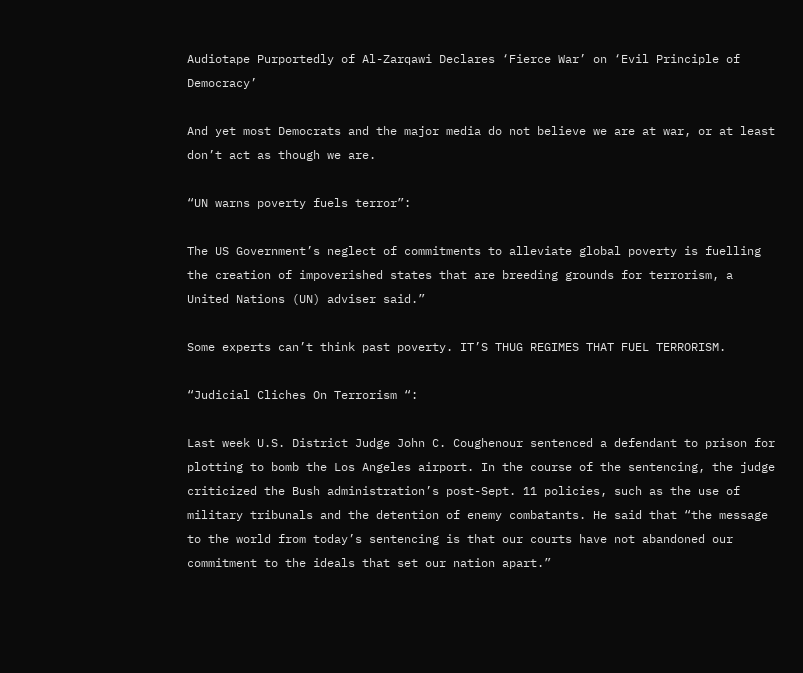Audiotape Purportedly of Al-Zarqawi Declares ‘Fierce War’ on ‘Evil Principle of Democracy’

And yet most Democrats and the major media do not believe we are at war, or at least don’t act as though we are.

“UN warns poverty fuels terror”:

The US Government’s neglect of commitments to alleviate global poverty is fuelling the creation of impoverished states that are breeding grounds for terrorism, a United Nations (UN) adviser said.”

Some experts can’t think past poverty. IT’S THUG REGIMES THAT FUEL TERRORISM.

“Judicial Cliches On Terrorism “:

Last week U.S. District Judge John C. Coughenour sentenced a defendant to prison for plotting to bomb the Los Angeles airport. In the course of the sentencing, the judge criticized the Bush administration’s post-Sept. 11 policies, such as the use of military tribunals and the detention of enemy combatants. He said that “the message to the world from today’s sentencing is that our courts have not abandoned our commitment to the ideals that set our nation apart.”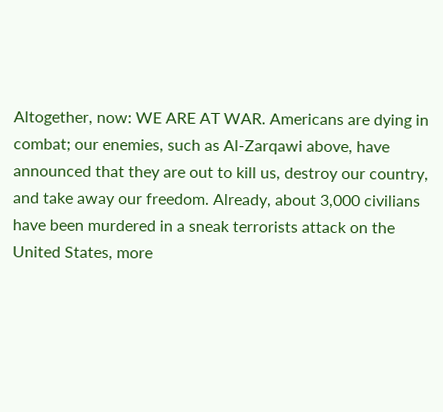Altogether, now: WE ARE AT WAR. Americans are dying in combat; our enemies, such as Al-Zarqawi above, have announced that they are out to kill us, destroy our country, and take away our freedom. Already, about 3,000 civilians have been murdered in a sneak terrorists attack on the United States, more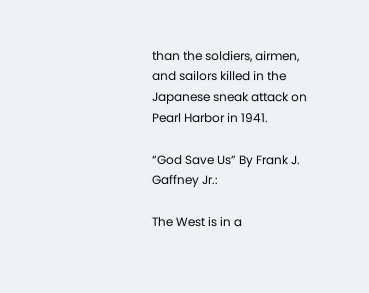than the soldiers, airmen, and sailors killed in the Japanese sneak attack on Pearl Harbor in 1941.

“God Save Us” By Frank J. Gaffney Jr.:

The West is in a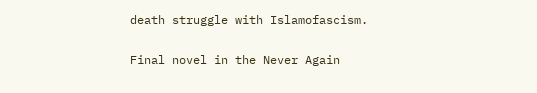death struggle with Islamofascism.

Final novel in the Never Again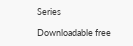Series

Downloadable free